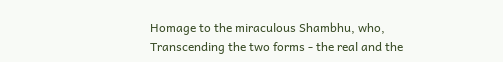Homage to the miraculous Shambhu, who,
Transcending the two forms - the real and the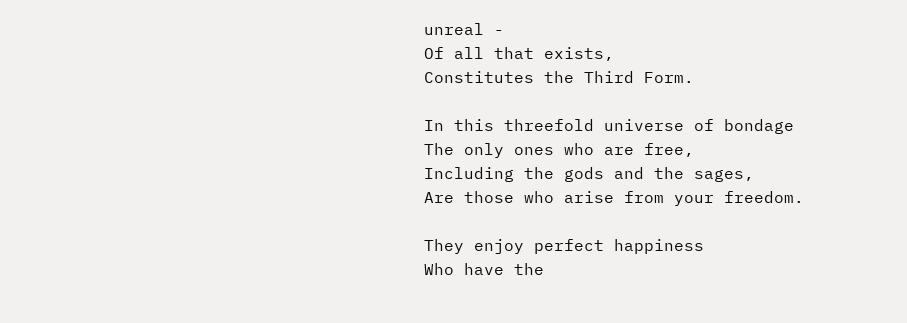unreal -
Of all that exists,
Constitutes the Third Form.

In this threefold universe of bondage
The only ones who are free,
Including the gods and the sages,
Are those who arise from your freedom.

They enjoy perfect happiness
Who have the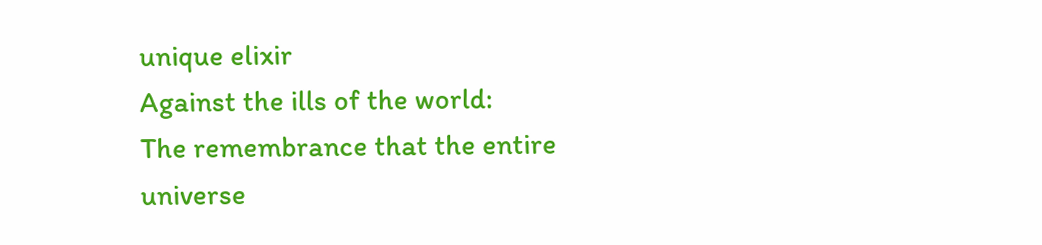unique elixir
Against the ills of the world:
The remembrance that the entire universe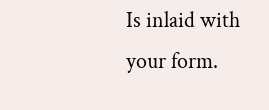Is inlaid with your form.